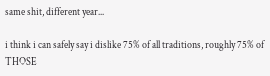same shit, different year...

i think i can safely say i dislike 75% of all traditions, roughly 75% of THOSE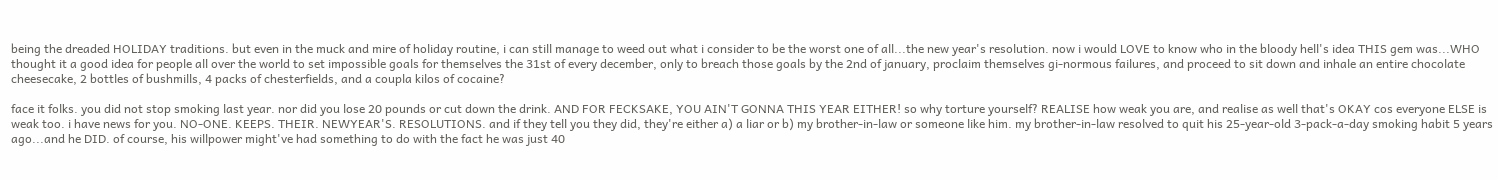being the dreaded HOLIDAY traditions. but even in the muck and mire of holiday routine, i can still manage to weed out what i consider to be the worst one of all...the new year's resolution. now i would LOVE to know who in the bloody hell's idea THIS gem was...WHO thought it a good idea for people all over the world to set impossible goals for themselves the 31st of every december, only to breach those goals by the 2nd of january, proclaim themselves gi-normous failures, and proceed to sit down and inhale an entire chocolate cheesecake, 2 bottles of bushmills, 4 packs of chesterfields, and a coupla kilos of cocaine?

face it folks. you did not stop smoking last year. nor did you lose 20 pounds or cut down the drink. AND FOR FECKSAKE, YOU AIN'T GONNA THIS YEAR EITHER! so why torture yourself? REALISE how weak you are, and realise as well that's OKAY cos everyone ELSE is weak too. i have news for you. NO-ONE. KEEPS. THEIR. NEWYEAR'S. RESOLUTIONS. and if they tell you they did, they're either a) a liar or b) my brother-in-law or someone like him. my brother-in-law resolved to quit his 25-year-old 3-pack-a-day smoking habit 5 years ago...and he DID. of course, his willpower might've had something to do with the fact he was just 40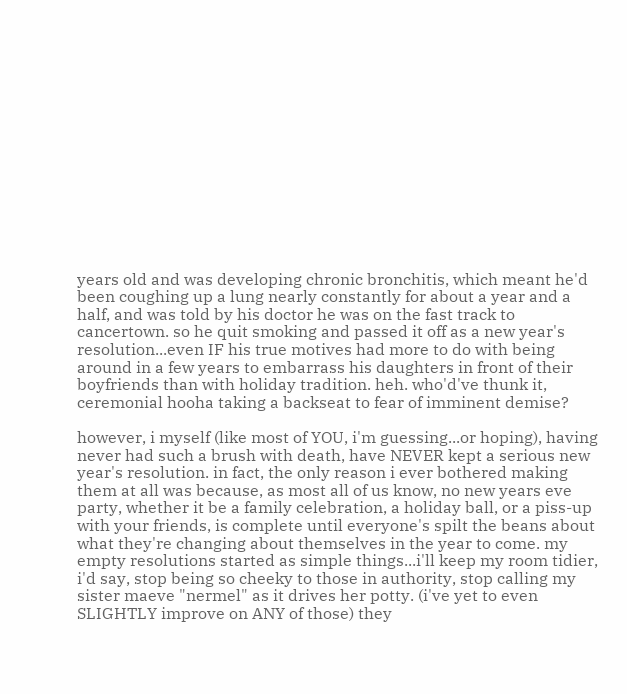years old and was developing chronic bronchitis, which meant he'd been coughing up a lung nearly constantly for about a year and a half, and was told by his doctor he was on the fast track to cancertown. so he quit smoking and passed it off as a new year's resolution...even IF his true motives had more to do with being around in a few years to embarrass his daughters in front of their boyfriends than with holiday tradition. heh. who'd've thunk it, ceremonial hooha taking a backseat to fear of imminent demise?

however, i myself (like most of YOU, i'm guessing...or hoping), having never had such a brush with death, have NEVER kept a serious new year's resolution. in fact, the only reason i ever bothered making them at all was because, as most all of us know, no new years eve party, whether it be a family celebration, a holiday ball, or a piss-up with your friends, is complete until everyone's spilt the beans about what they're changing about themselves in the year to come. my empty resolutions started as simple things...i'll keep my room tidier, i'd say, stop being so cheeky to those in authority, stop calling my sister maeve "nermel" as it drives her potty. (i've yet to even SLIGHTLY improve on ANY of those) they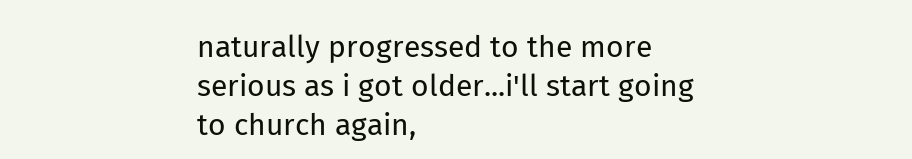naturally progressed to the more serious as i got older...i'll start going to church again,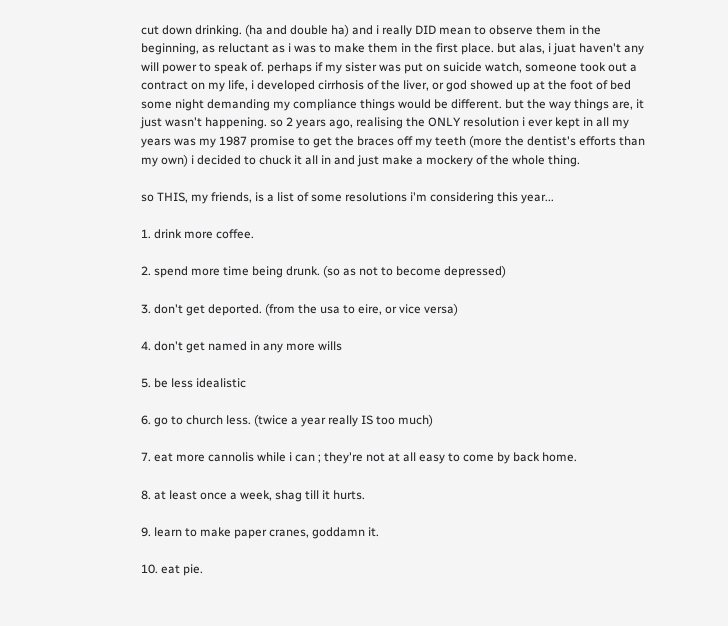cut down drinking. (ha and double ha) and i really DID mean to observe them in the beginning, as reluctant as i was to make them in the first place. but alas, i juat haven't any will power to speak of. perhaps if my sister was put on suicide watch, someone took out a contract on my life, i developed cirrhosis of the liver, or god showed up at the foot of bed some night demanding my compliance things would be different. but the way things are, it just wasn't happening. so 2 years ago, realising the ONLY resolution i ever kept in all my years was my 1987 promise to get the braces off my teeth (more the dentist's efforts than my own) i decided to chuck it all in and just make a mockery of the whole thing.

so THIS, my friends, is a list of some resolutions i'm considering this year...

1. drink more coffee.

2. spend more time being drunk. (so as not to become depressed)

3. don't get deported. (from the usa to eire, or vice versa)

4. don't get named in any more wills

5. be less idealistic

6. go to church less. (twice a year really IS too much)

7. eat more cannolis while i can ; they're not at all easy to come by back home.

8. at least once a week, shag till it hurts.

9. learn to make paper cranes, goddamn it.

10. eat pie.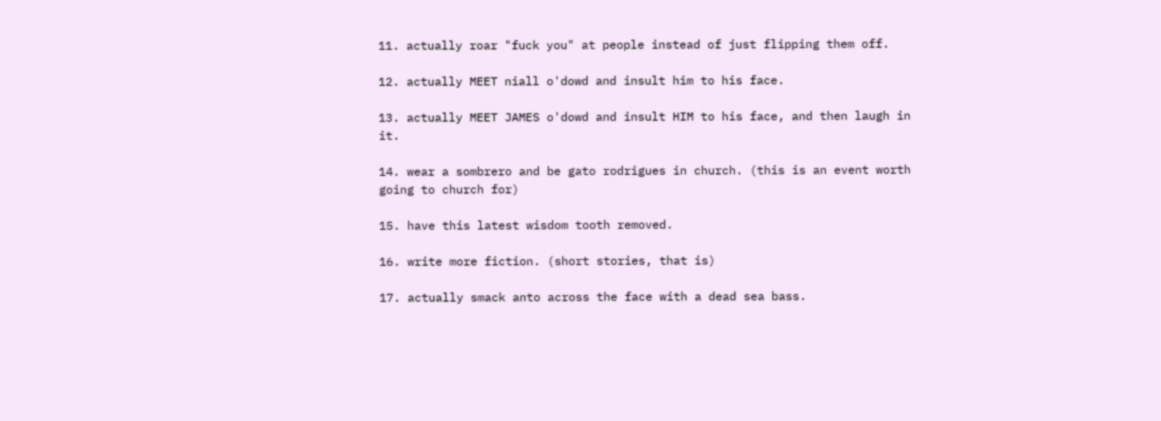11. actually roar "fuck you" at people instead of just flipping them off.

12. actually MEET niall o'dowd and insult him to his face.

13. actually MEET JAMES o'dowd and insult HIM to his face, and then laugh in it.

14. wear a sombrero and be gato rodrigues in church. (this is an event worth going to church for)

15. have this latest wisdom tooth removed.

16. write more fiction. (short stories, that is)

17. actually smack anto across the face with a dead sea bass.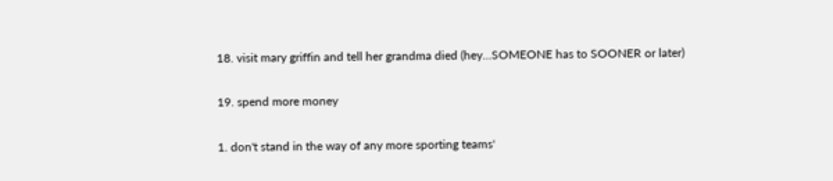18. visit mary griffin and tell her grandma died (hey...SOMEONE has to SOONER or later)

19. spend more money

1. don't stand in the way of any more sporting teams'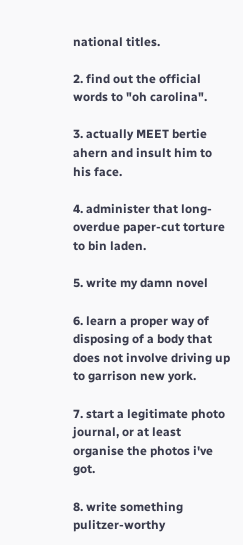national titles.

2. find out the official words to "oh carolina".

3. actually MEET bertie ahern and insult him to his face.

4. administer that long-overdue paper-cut torture to bin laden.

5. write my damn novel

6. learn a proper way of disposing of a body that does not involve driving up to garrison new york.

7. start a legitimate photo journal, or at least organise the photos i've got.

8. write something pulitzer-worthy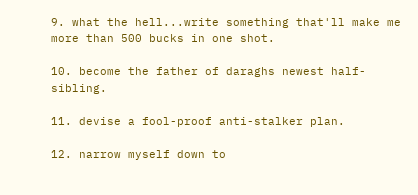9. what the hell...write something that'll make me more than 500 bucks in one shot.

10. become the father of daraghs newest half-sibling.

11. devise a fool-proof anti-stalker plan.

12. narrow myself down to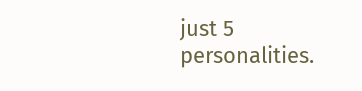just 5 personalities.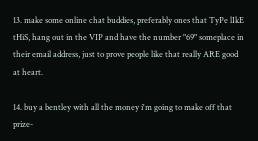13. make some online chat buddies, preferably ones that TyPe lIkE tHiS, hang out in the VIP and have the number "69" someplace in their email address, just to prove people like that really ARE good at heart.

14. buy a bentley with all the money i'm going to make off that prize-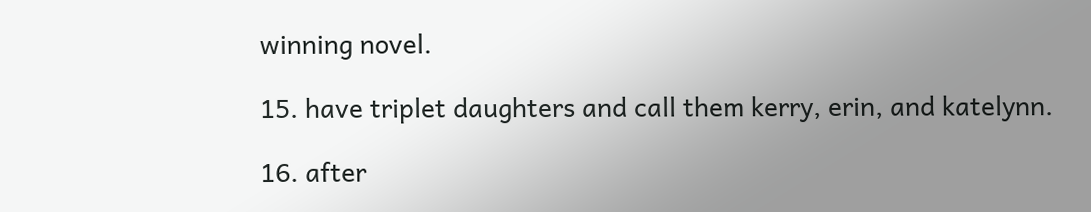winning novel.

15. have triplet daughters and call them kerry, erin, and katelynn.

16. after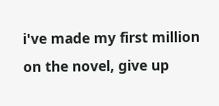i've made my first million on the novel, give up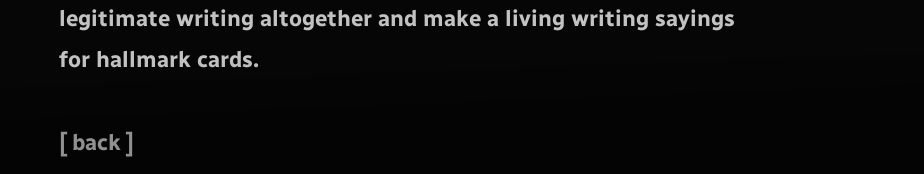legitimate writing altogether and make a living writing sayings for hallmark cards.

[ back ]